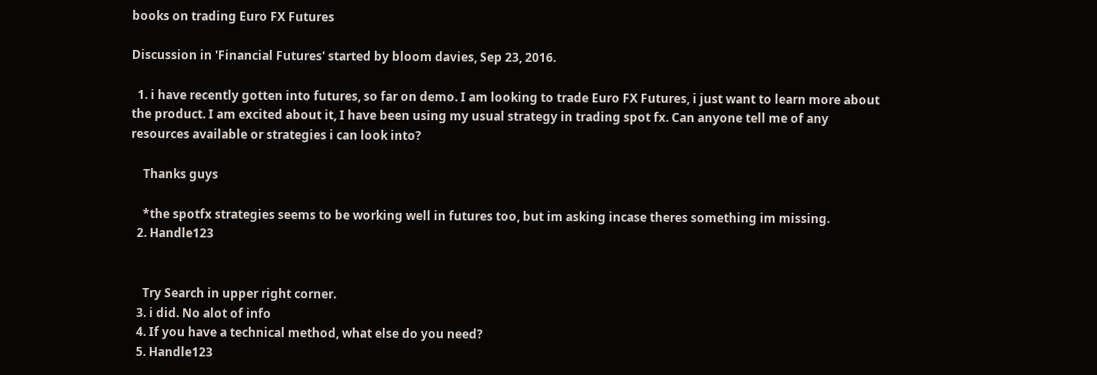books on trading Euro FX Futures

Discussion in 'Financial Futures' started by bloom davies, Sep 23, 2016.

  1. i have recently gotten into futures, so far on demo. I am looking to trade Euro FX Futures, i just want to learn more about the product. I am excited about it, I have been using my usual strategy in trading spot fx. Can anyone tell me of any resources available or strategies i can look into?

    Thanks guys

    *the spotfx strategies seems to be working well in futures too, but im asking incase theres something im missing.
  2. Handle123


    Try Search in upper right corner.
  3. i did. No alot of info
  4. If you have a technical method, what else do you need?
  5. Handle123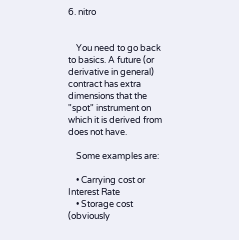6. nitro


    You need to go back to basics. A future (or derivative in general) contract has extra dimensions that the "spot" instrument on which it is derived from does not have.

    Some examples are:

    • Carrying cost or Interest Rate
    • Storage cost (obviously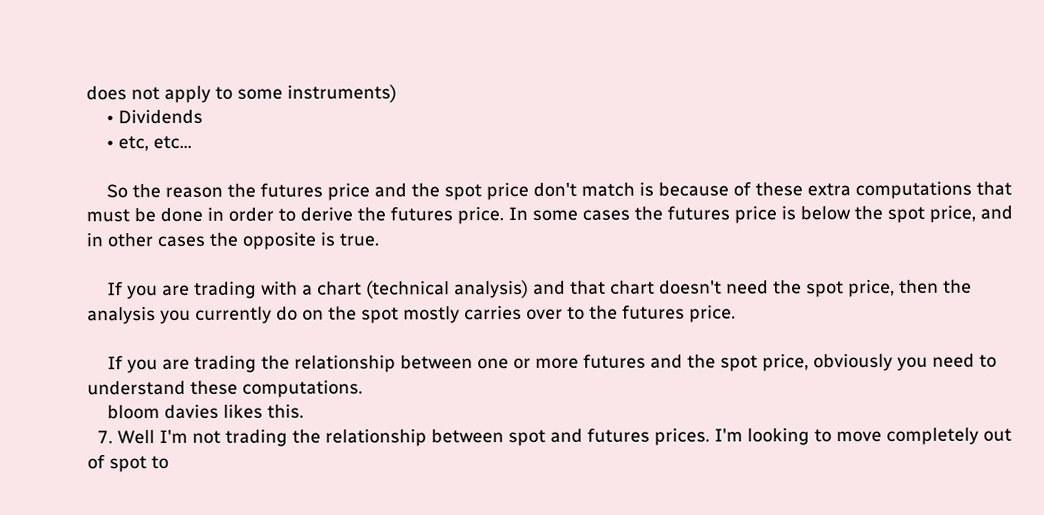does not apply to some instruments)
    • Dividends
    • etc, etc...

    So the reason the futures price and the spot price don't match is because of these extra computations that must be done in order to derive the futures price. In some cases the futures price is below the spot price, and in other cases the opposite is true.

    If you are trading with a chart (technical analysis) and that chart doesn't need the spot price, then the analysis you currently do on the spot mostly carries over to the futures price.

    If you are trading the relationship between one or more futures and the spot price, obviously you need to understand these computations.
    bloom davies likes this.
  7. Well I'm not trading the relationship between spot and futures prices. I'm looking to move completely out of spot to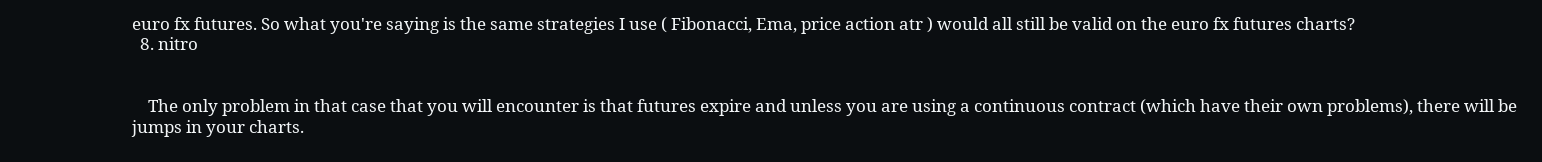euro fx futures. So what you're saying is the same strategies I use ( Fibonacci, Ema, price action atr ) would all still be valid on the euro fx futures charts?
  8. nitro


    The only problem in that case that you will encounter is that futures expire and unless you are using a continuous contract (which have their own problems), there will be jumps in your charts.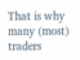That is why many (most) traders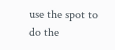use the spot to do the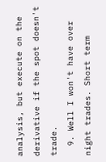analysis, but execute on the derivative if the spot doesn't trade.
  9. Well I won't have over night trades. Short term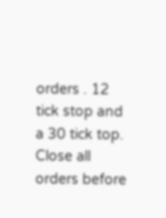orders . 12 tick stop and a 30 tick top. Close all orders before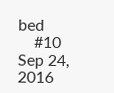bed
    #10     Sep 24, 2016